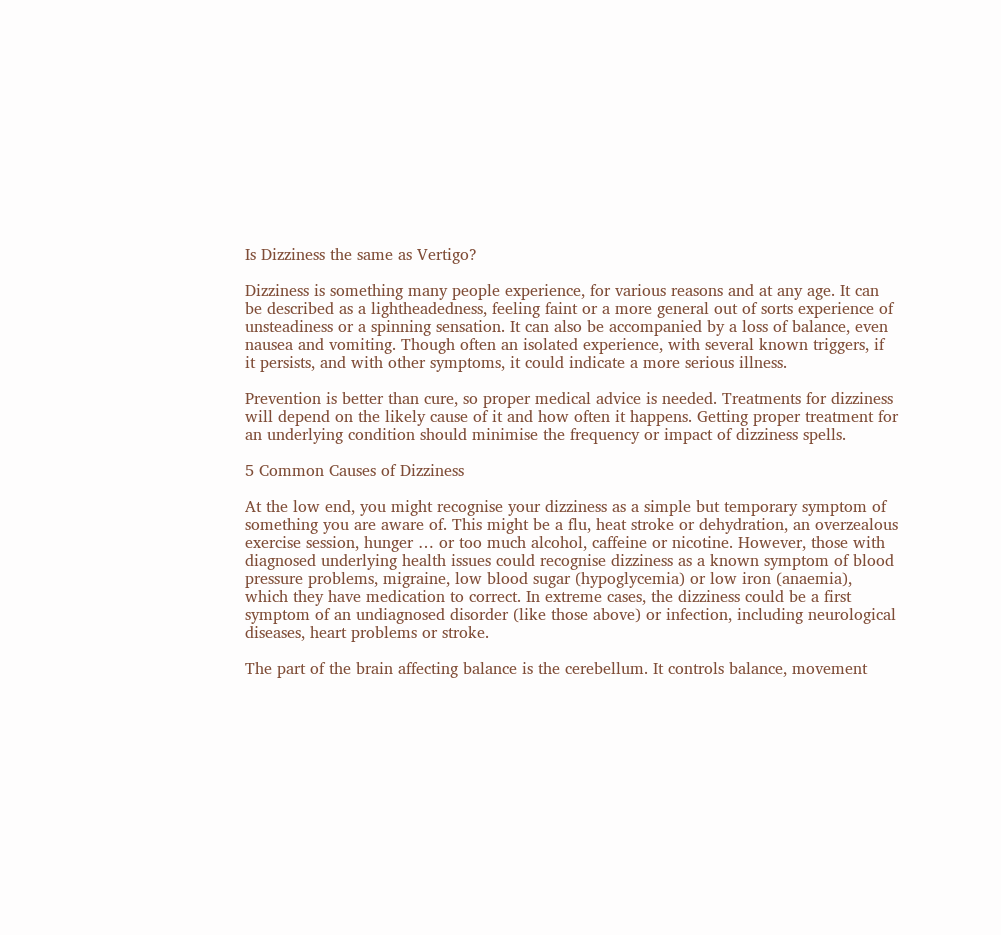Is Dizziness the same as Vertigo?

Dizziness is something many people experience, for various reasons and at any age. It can be described as a lightheadedness, feeling faint or a more general out of sorts experience of unsteadiness or a spinning sensation. It can also be accompanied by a loss of balance, even nausea and vomiting. Though often an isolated experience, with several known triggers, if it persists, and with other symptoms, it could indicate a more serious illness.

Prevention is better than cure, so proper medical advice is needed. Treatments for dizziness will depend on the likely cause of it and how often it happens. Getting proper treatment for an underlying condition should minimise the frequency or impact of dizziness spells.

5 Common Causes of Dizziness

At the low end, you might recognise your dizziness as a simple but temporary symptom of something you are aware of. This might be a flu, heat stroke or dehydration, an overzealous exercise session, hunger … or too much alcohol, caffeine or nicotine. However, those with diagnosed underlying health issues could recognise dizziness as a known symptom of blood pressure problems, migraine, low blood sugar (hypoglycemia) or low iron (anaemia), which they have medication to correct. In extreme cases, the dizziness could be a first symptom of an undiagnosed disorder (like those above) or infection, including neurological diseases, heart problems or stroke.

The part of the brain affecting balance is the cerebellum. It controls balance, movement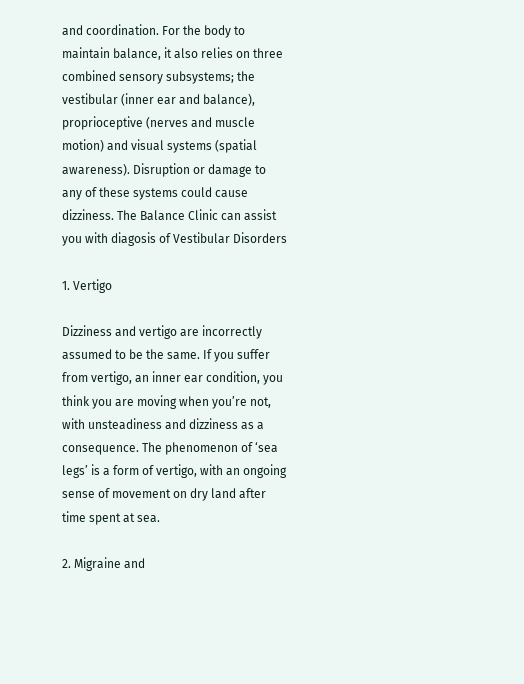and coordination. For the body to maintain balance, it also relies on three combined sensory subsystems; the vestibular (inner ear and balance), proprioceptive (nerves and muscle motion) and visual systems (spatial awareness). Disruption or damage to any of these systems could cause dizziness. The Balance Clinic can assist you with diagosis of Vestibular Disorders

1. Vertigo

Dizziness and vertigo are incorrectly assumed to be the same. If you suffer from vertigo, an inner ear condition, you think you are moving when you’re not, with unsteadiness and dizziness as a consequence. The phenomenon of ‘sea legs’ is a form of vertigo, with an ongoing sense of movement on dry land after time spent at sea.

2. Migraine and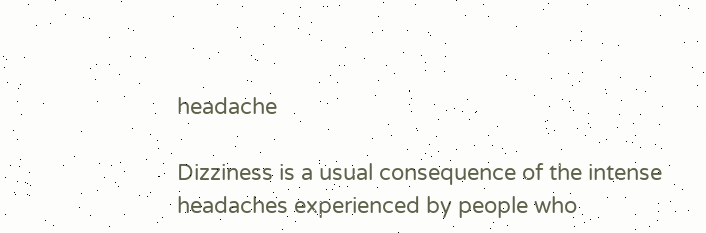headache

Dizziness is a usual consequence of the intense headaches experienced by people who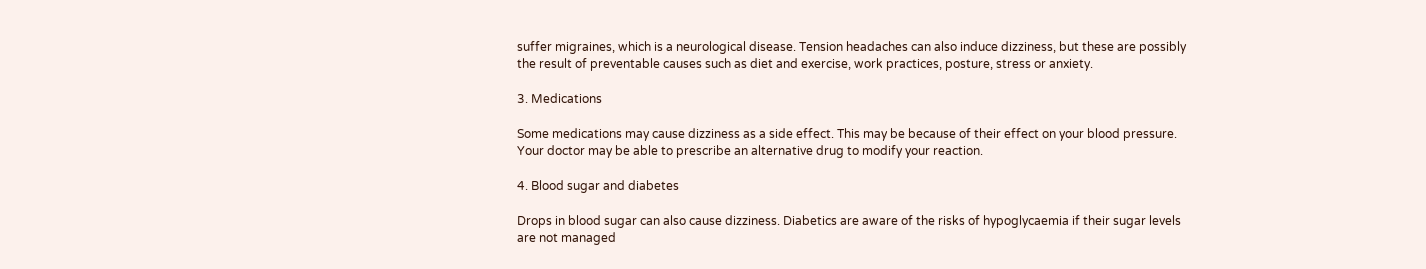suffer migraines, which is a neurological disease. Tension headaches can also induce dizziness, but these are possibly the result of preventable causes such as diet and exercise, work practices, posture, stress or anxiety.

3. Medications

Some medications may cause dizziness as a side effect. This may be because of their effect on your blood pressure. Your doctor may be able to prescribe an alternative drug to modify your reaction.

4. Blood sugar and diabetes

Drops in blood sugar can also cause dizziness. Diabetics are aware of the risks of hypoglycaemia if their sugar levels are not managed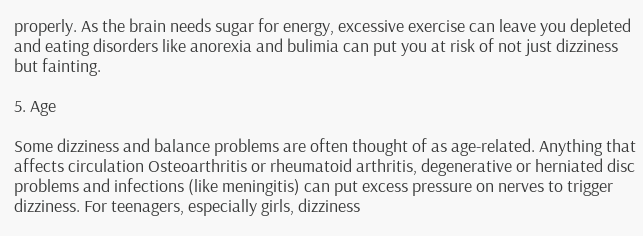properly. As the brain needs sugar for energy, excessive exercise can leave you depleted and eating disorders like anorexia and bulimia can put you at risk of not just dizziness but fainting.

5. Age

Some dizziness and balance problems are often thought of as age-related. Anything that affects circulation Osteoarthritis or rheumatoid arthritis, degenerative or herniated disc problems and infections (like meningitis) can put excess pressure on nerves to trigger dizziness. For teenagers, especially girls, dizziness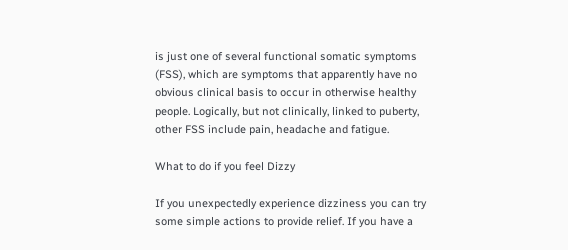is just one of several functional somatic symptoms (FSS), which are symptoms that apparently have no obvious clinical basis to occur in otherwise healthy people. Logically, but not clinically, linked to puberty, other FSS include pain, headache and fatigue.

What to do if you feel Dizzy

If you unexpectedly experience dizziness you can try some simple actions to provide relief. If you have a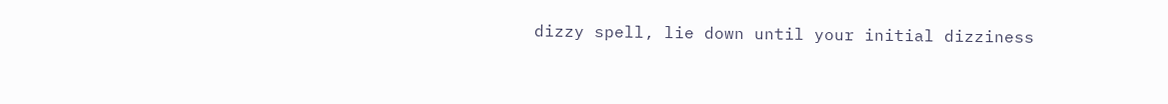dizzy spell, lie down until your initial dizziness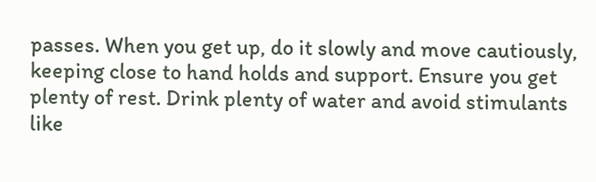passes. When you get up, do it slowly and move cautiously, keeping close to hand holds and support. Ensure you get plenty of rest. Drink plenty of water and avoid stimulants like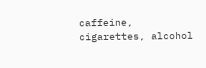caffeine, cigarettes, alcohol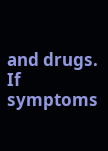and drugs. If symptoms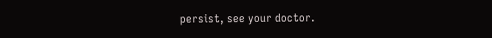persist, see your doctor.